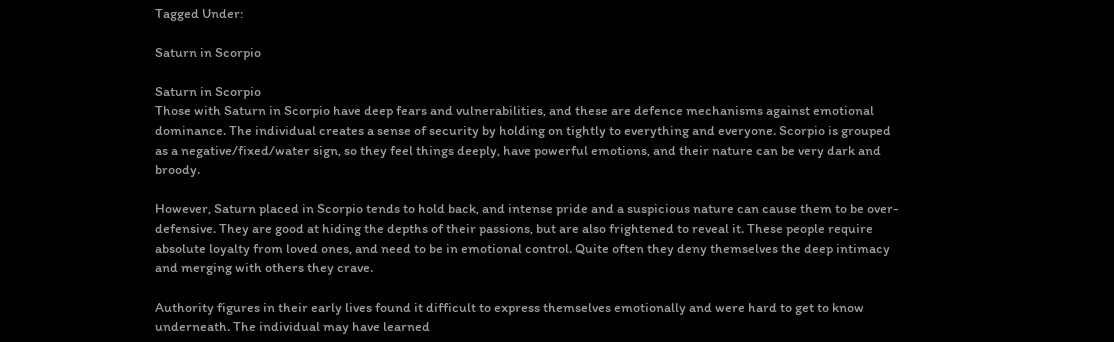Tagged Under:

Saturn in Scorpio

Saturn in Scorpio
Those with Saturn in Scorpio have deep fears and vulnerabilities, and these are defence mechanisms against emotional dominance. The individual creates a sense of security by holding on tightly to everything and everyone. Scorpio is grouped as a negative/fixed/water sign, so they feel things deeply, have powerful emotions, and their nature can be very dark and broody.

However, Saturn placed in Scorpio tends to hold back, and intense pride and a suspicious nature can cause them to be over-defensive. They are good at hiding the depths of their passions, but are also frightened to reveal it. These people require absolute loyalty from loved ones, and need to be in emotional control. Quite often they deny themselves the deep intimacy and merging with others they crave.

Authority figures in their early lives found it difficult to express themselves emotionally and were hard to get to know underneath. The individual may have learned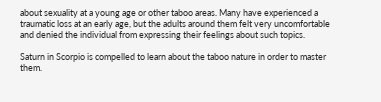about sexuality at a young age or other taboo areas. Many have experienced a traumatic loss at an early age, but the adults around them felt very uncomfortable and denied the individual from expressing their feelings about such topics.

Saturn in Scorpio is compelled to learn about the taboo nature in order to master them.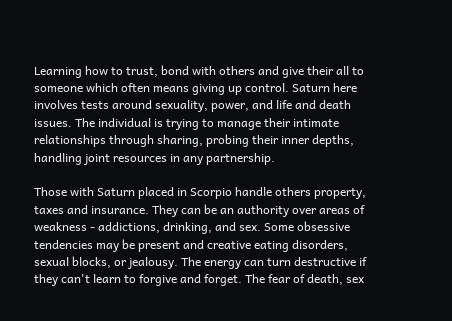Learning how to trust, bond with others and give their all to someone which often means giving up control. Saturn here involves tests around sexuality, power, and life and death issues. The individual is trying to manage their intimate relationships through sharing, probing their inner depths, handling joint resources in any partnership.

Those with Saturn placed in Scorpio handle others property, taxes and insurance. They can be an authority over areas of weakness - addictions, drinking, and sex. Some obsessive tendencies may be present and creative eating disorders, sexual blocks, or jealousy. The energy can turn destructive if they can't learn to forgive and forget. The fear of death, sex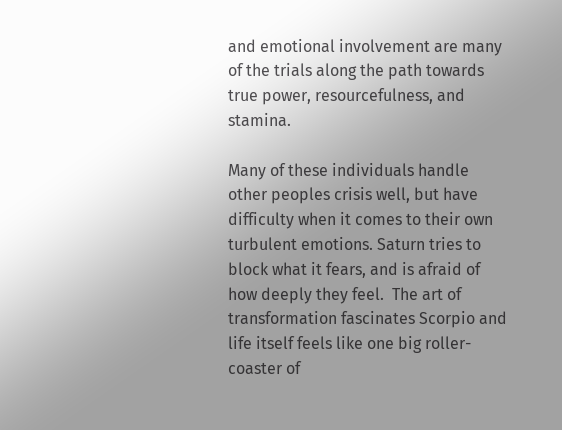and emotional involvement are many of the trials along the path towards true power, resourcefulness, and stamina.

Many of these individuals handle other peoples crisis well, but have difficulty when it comes to their own turbulent emotions. Saturn tries to block what it fears, and is afraid of how deeply they feel.  The art of transformation fascinates Scorpio and life itself feels like one big roller-coaster of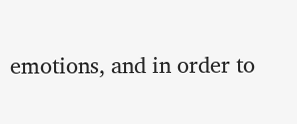emotions, and in order to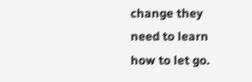change they need to learn how to let go.